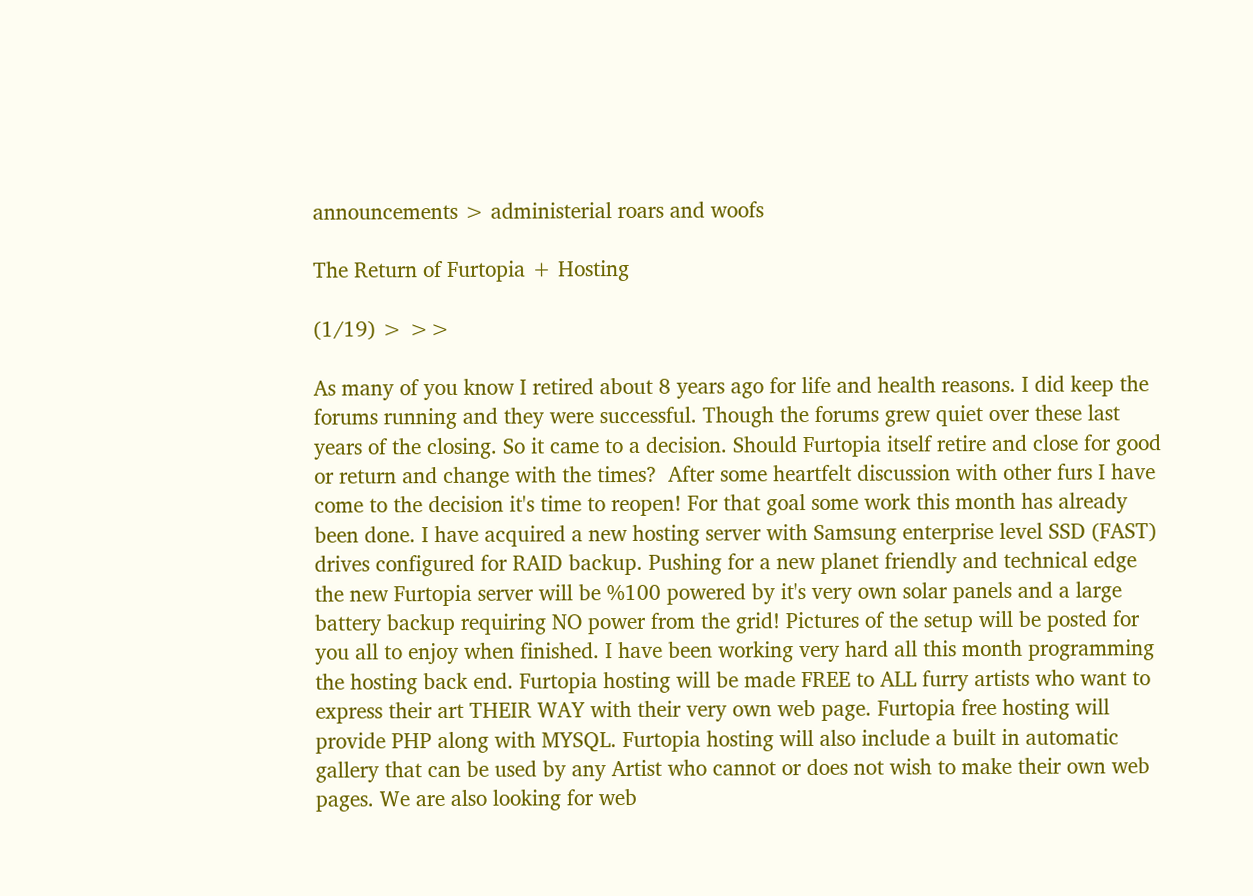announcements > administerial roars and woofs

The Return of Furtopia + Hosting

(1/19) > >>

As many of you know I retired about 8 years ago for life and health reasons. I did keep the forums running and they were successful. Though the forums grew quiet over these last years of the closing. So it came to a decision. Should Furtopia itself retire and close for good or return and change with the times?  After some heartfelt discussion with other furs I have come to the decision it's time to reopen! For that goal some work this month has already been done. I have acquired a new hosting server with Samsung enterprise level SSD (FAST) drives configured for RAID backup. Pushing for a new planet friendly and technical edge the new Furtopia server will be %100 powered by it's very own solar panels and a large battery backup requiring NO power from the grid! Pictures of the setup will be posted for you all to enjoy when finished. I have been working very hard all this month programming the hosting back end. Furtopia hosting will be made FREE to ALL furry artists who want to express their art THEIR WAY with their very own web page. Furtopia free hosting will provide PHP along with MYSQL. Furtopia hosting will also include a built in automatic gallery that can be used by any Artist who cannot or does not wish to make their own web pages. We are also looking for web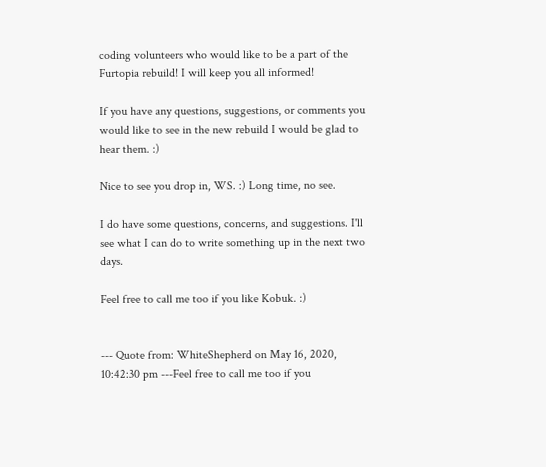coding volunteers who would like to be a part of the Furtopia rebuild! I will keep you all informed!

If you have any questions, suggestions, or comments you would like to see in the new rebuild I would be glad to hear them. :)

Nice to see you drop in, WS. :) Long time, no see.

I do have some questions, concerns, and suggestions. I'll see what I can do to write something up in the next two days.

Feel free to call me too if you like Kobuk. :)


--- Quote from: WhiteShepherd on May 16, 2020, 10:42:30 pm ---Feel free to call me too if you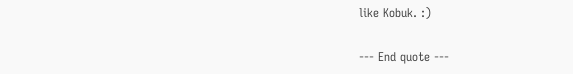like Kobuk. :)

--- End quote ---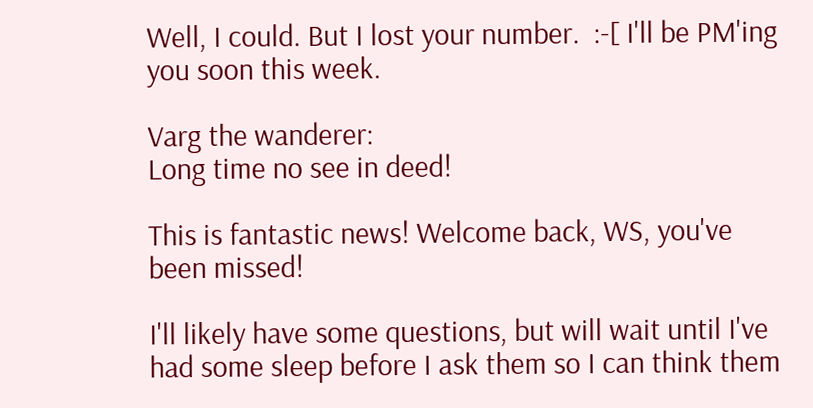Well, I could. But I lost your number.  :-[ I'll be PM'ing you soon this week.

Varg the wanderer:
Long time no see in deed!

This is fantastic news! Welcome back, WS, you've been missed!

I'll likely have some questions, but will wait until I've had some sleep before I ask them so I can think them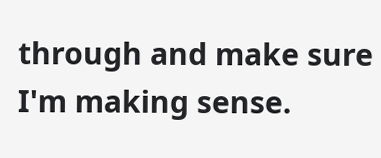through and make sure I'm making sense.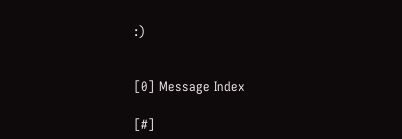:)


[0] Message Index

[#]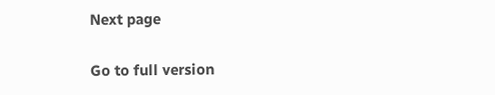Next page

Go to full version